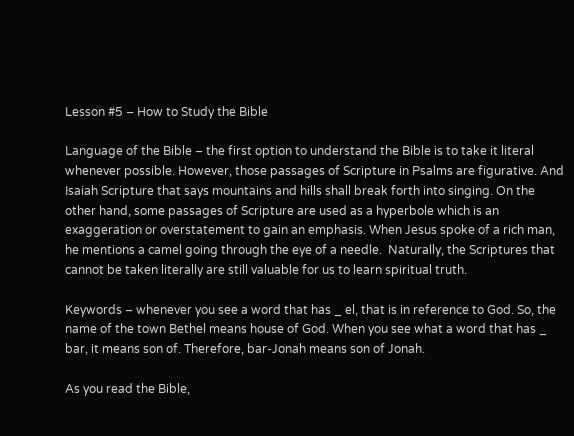Lesson #5 – How to Study the Bible

Language of the Bible – the first option to understand the Bible is to take it literal whenever possible. However, those passages of Scripture in Psalms are figurative. And Isaiah Scripture that says mountains and hills shall break forth into singing. On the other hand, some passages of Scripture are used as a hyperbole which is an exaggeration or overstatement to gain an emphasis. When Jesus spoke of a rich man, he mentions a camel going through the eye of a needle.  Naturally, the Scriptures that cannot be taken literally are still valuable for us to learn spiritual truth.

Keywords – whenever you see a word that has _ el, that is in reference to God. So, the name of the town Bethel means house of God. When you see what a word that has _ bar, it means son of. Therefore, bar-Jonah means son of Jonah.

As you read the Bible,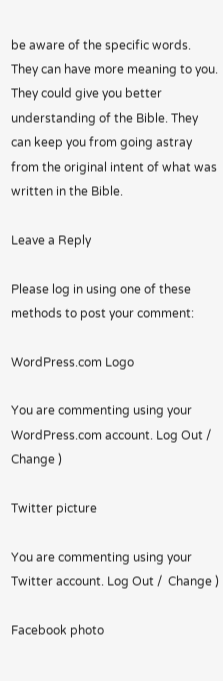be aware of the specific words. They can have more meaning to you. They could give you better understanding of the Bible. They can keep you from going astray from the original intent of what was written in the Bible.

Leave a Reply

Please log in using one of these methods to post your comment:

WordPress.com Logo

You are commenting using your WordPress.com account. Log Out /  Change )

Twitter picture

You are commenting using your Twitter account. Log Out /  Change )

Facebook photo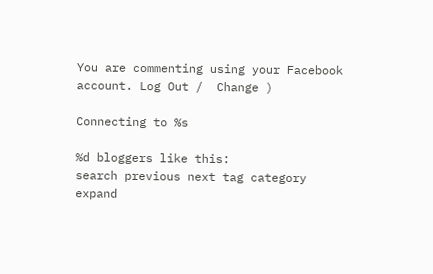You are commenting using your Facebook account. Log Out /  Change )

Connecting to %s

%d bloggers like this:
search previous next tag category expand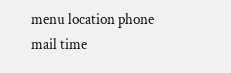menu location phone mail time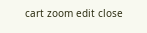cart zoom edit close